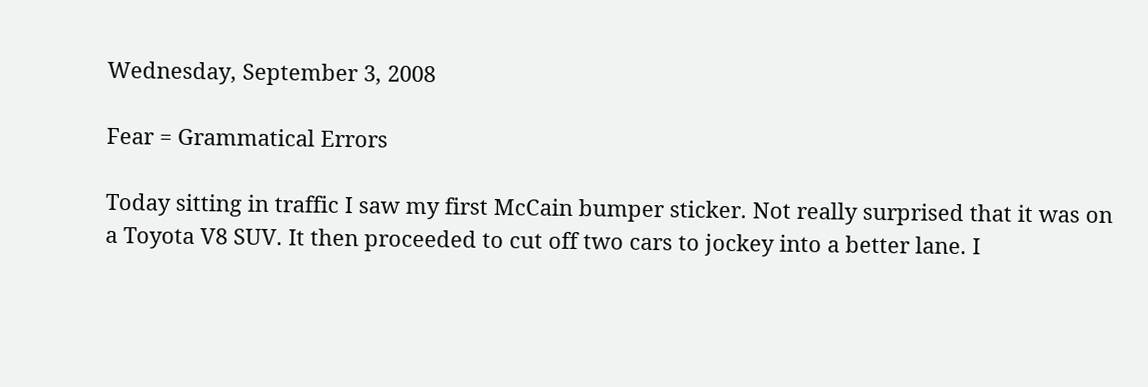Wednesday, September 3, 2008

Fear = Grammatical Errors

Today sitting in traffic I saw my first McCain bumper sticker. Not really surprised that it was on a Toyota V8 SUV. It then proceeded to cut off two cars to jockey into a better lane. I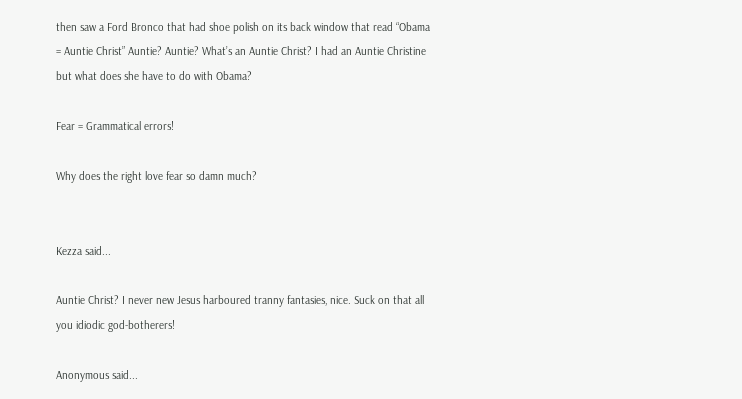then saw a Ford Bronco that had shoe polish on its back window that read “Obama = Auntie Christ” Auntie? Auntie? What’s an Auntie Christ? I had an Auntie Christine but what does she have to do with Obama?

Fear = Grammatical errors!

Why does the right love fear so damn much?


Kezza said...

Auntie Christ? I never new Jesus harboured tranny fantasies, nice. Suck on that all you idiodic god-botherers!

Anonymous said...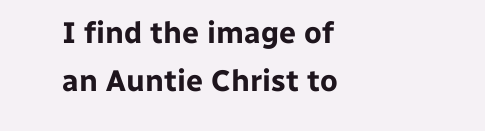I find the image of an Auntie Christ to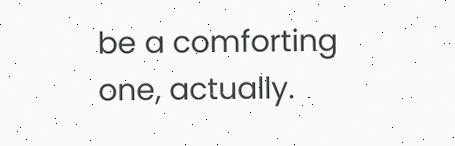be a comforting one, actually.